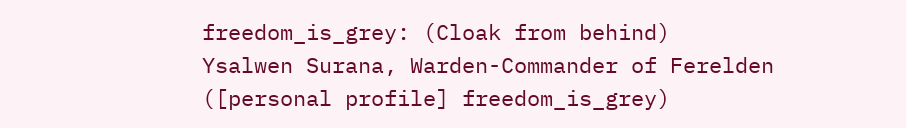freedom_is_grey: (Cloak from behind)
Ysalwen Surana, Warden-Commander of Ferelden ([personal profile] freedom_is_grey)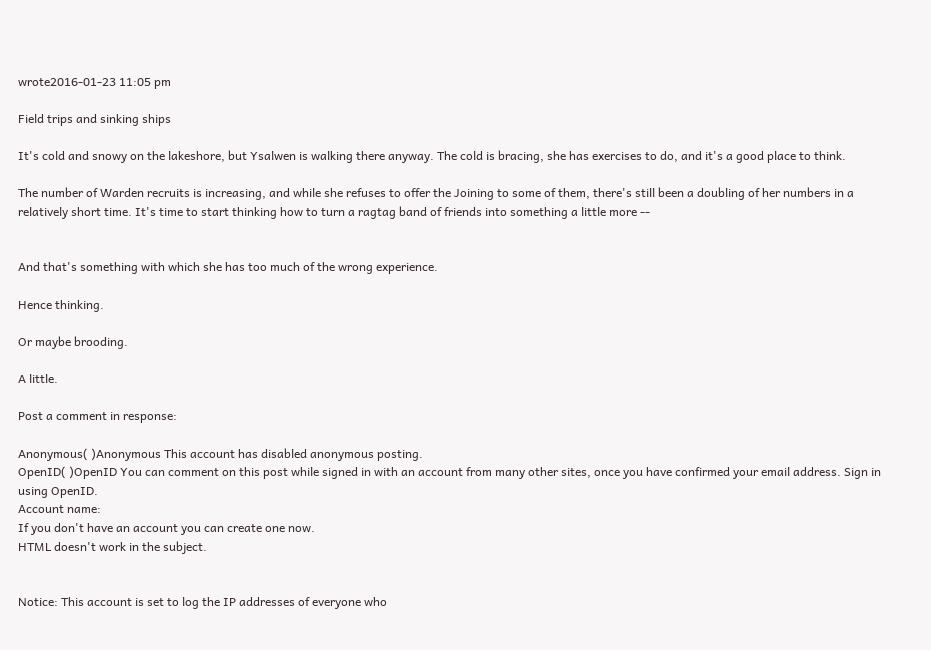wrote2016-01-23 11:05 pm

Field trips and sinking ships

It's cold and snowy on the lakeshore, but Ysalwen is walking there anyway. The cold is bracing, she has exercises to do, and it's a good place to think.

The number of Warden recruits is increasing, and while she refuses to offer the Joining to some of them, there's still been a doubling of her numbers in a relatively short time. It's time to start thinking how to turn a ragtag band of friends into something a little more --


And that's something with which she has too much of the wrong experience.

Hence thinking.

Or maybe brooding.

A little.

Post a comment in response:

Anonymous( )Anonymous This account has disabled anonymous posting.
OpenID( )OpenID You can comment on this post while signed in with an account from many other sites, once you have confirmed your email address. Sign in using OpenID.
Account name:
If you don't have an account you can create one now.
HTML doesn't work in the subject.


Notice: This account is set to log the IP addresses of everyone who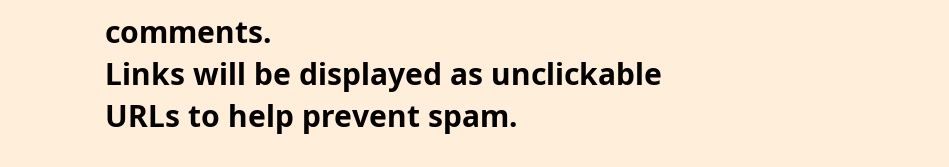comments.
Links will be displayed as unclickable URLs to help prevent spam.